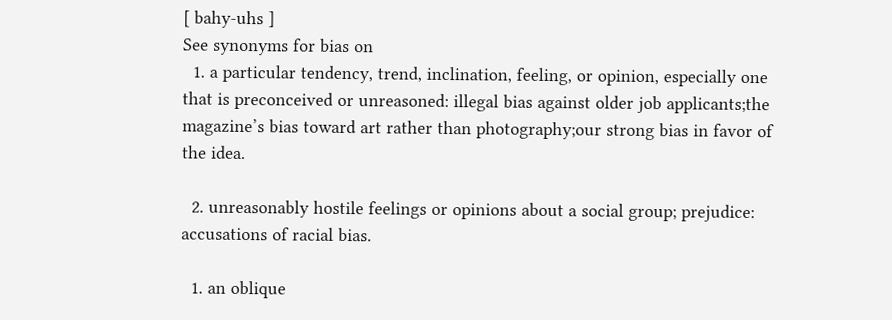[ bahy-uhs ]
See synonyms for bias on
  1. a particular tendency, trend, inclination, feeling, or opinion, especially one that is preconceived or unreasoned: illegal bias against older job applicants;the magazine’s bias toward art rather than photography;our strong bias in favor of the idea.

  2. unreasonably hostile feelings or opinions about a social group; prejudice: accusations of racial bias.

  1. an oblique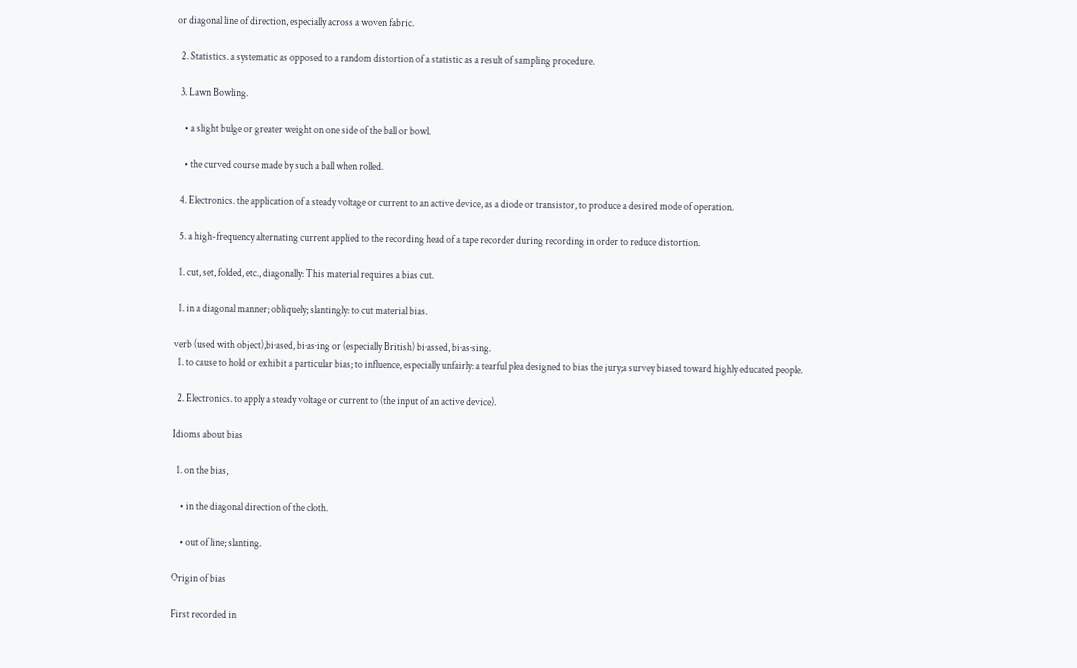or diagonal line of direction, especially across a woven fabric.

  2. Statistics. a systematic as opposed to a random distortion of a statistic as a result of sampling procedure.

  3. Lawn Bowling.

    • a slight bulge or greater weight on one side of the ball or bowl.

    • the curved course made by such a ball when rolled.

  4. Electronics. the application of a steady voltage or current to an active device, as a diode or transistor, to produce a desired mode of operation.

  5. a high-frequency alternating current applied to the recording head of a tape recorder during recording in order to reduce distortion.

  1. cut, set, folded, etc., diagonally: This material requires a bias cut.

  1. in a diagonal manner; obliquely; slantingly: to cut material bias.

verb (used with object),bi·ased, bi·as·ing or (especially British) bi·assed, bi·as·sing.
  1. to cause to hold or exhibit a particular bias; to influence, especially unfairly: a tearful plea designed to bias the jury;a survey biased toward highly educated people.

  2. Electronics. to apply a steady voltage or current to (the input of an active device).

Idioms about bias

  1. on the bias,

    • in the diagonal direction of the cloth.

    • out of line; slanting.

Origin of bias

First recorded in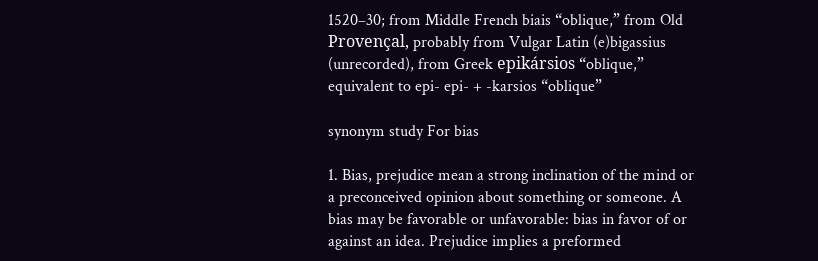1520–30; from Middle French biais “oblique,” from Old Provençal, probably from Vulgar Latin (e)bigassius (unrecorded), from Greek epikársios “oblique,” equivalent to epi- epi- + -karsios “oblique”

synonym study For bias

1. Bias, prejudice mean a strong inclination of the mind or a preconceived opinion about something or someone. A bias may be favorable or unfavorable: bias in favor of or against an idea. Prejudice implies a preformed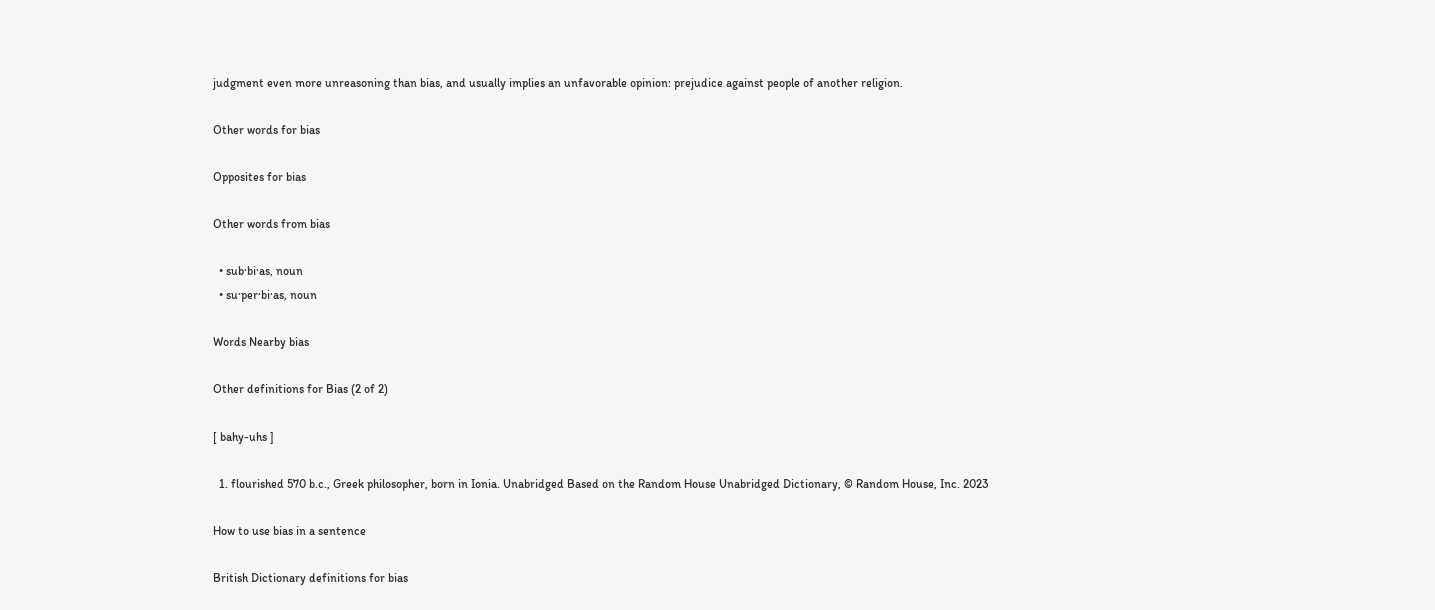judgment even more unreasoning than bias, and usually implies an unfavorable opinion: prejudice against people of another religion.

Other words for bias

Opposites for bias

Other words from bias

  • sub·bi·as, noun
  • su·per·bi·as, noun

Words Nearby bias

Other definitions for Bias (2 of 2)

[ bahy-uhs ]

  1. flourished 570 b.c., Greek philosopher, born in Ionia. Unabridged Based on the Random House Unabridged Dictionary, © Random House, Inc. 2023

How to use bias in a sentence

British Dictionary definitions for bias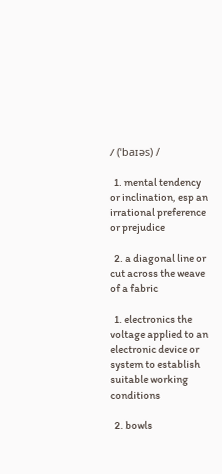/ (ˈbaɪəs) /

  1. mental tendency or inclination, esp an irrational preference or prejudice

  2. a diagonal line or cut across the weave of a fabric

  1. electronics the voltage applied to an electronic device or system to establish suitable working conditions

  2. bowls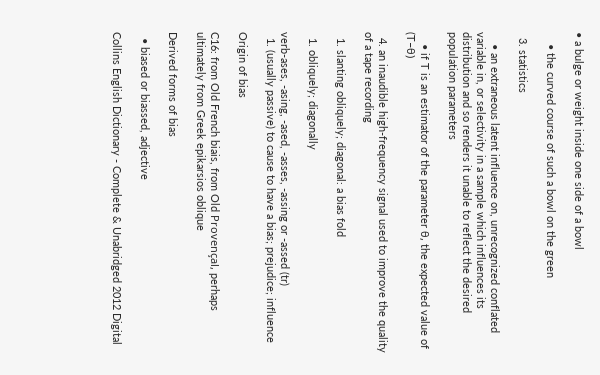• a bulge or weight inside one side of a bowl

    • the curved course of such a bowl on the green

  3. statistics

    • an extraneous latent influence on, unrecognized conflated variable in, or selectivity in a sample which influences its distribution and so renders it unable to reflect the desired population parameters

    • if T is an estimator of the parameter θ, the expected value of (T–θ)

  4. an inaudible high-frequency signal used to improve the quality of a tape recording

  1. slanting obliquely; diagonal: a bias fold

  1. obliquely; diagonally

verb-ases, -asing, -ased, -asses, -assing or -assed (tr)
  1. (usually passive) to cause to have a bias; prejudice; influence

Origin of bias

C16: from Old French biais, from Old Provençal, perhaps ultimately from Greek epikarsios oblique

Derived forms of bias

  • biased or biassed, adjective

Collins English Dictionary - Complete & Unabridged 2012 Digital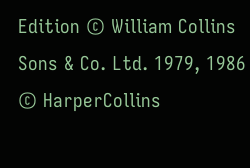Edition © William Collins Sons & Co. Ltd. 1979, 1986 © HarperCollins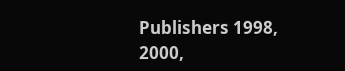Publishers 1998, 2000,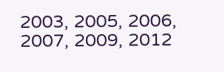2003, 2005, 2006, 2007, 2009, 2012